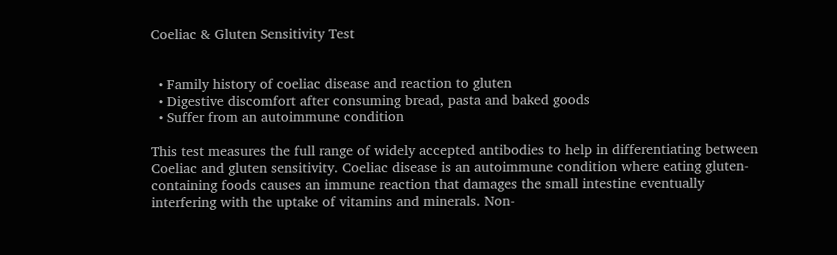Coeliac & Gluten Sensitivity Test


  • Family history of coeliac disease and reaction to gluten
  • Digestive discomfort after consuming bread, pasta and baked goods
  • Suffer from an autoimmune condition

This test measures the full range of widely accepted antibodies to help in differentiating between Coeliac and gluten sensitivity. Coeliac disease is an autoimmune condition where eating gluten-containing foods causes an immune reaction that damages the small intestine eventually interfering with the uptake of vitamins and minerals. Non-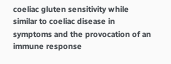coeliac gluten sensitivity while similar to coeliac disease in symptoms and the provocation of an immune response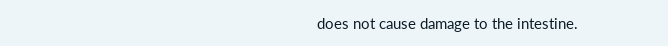does not cause damage to the intestine.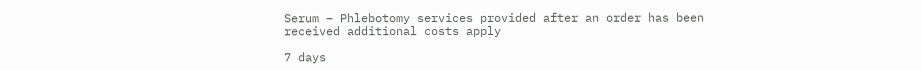Serum – Phlebotomy services provided after an order has been received additional costs apply

7 days